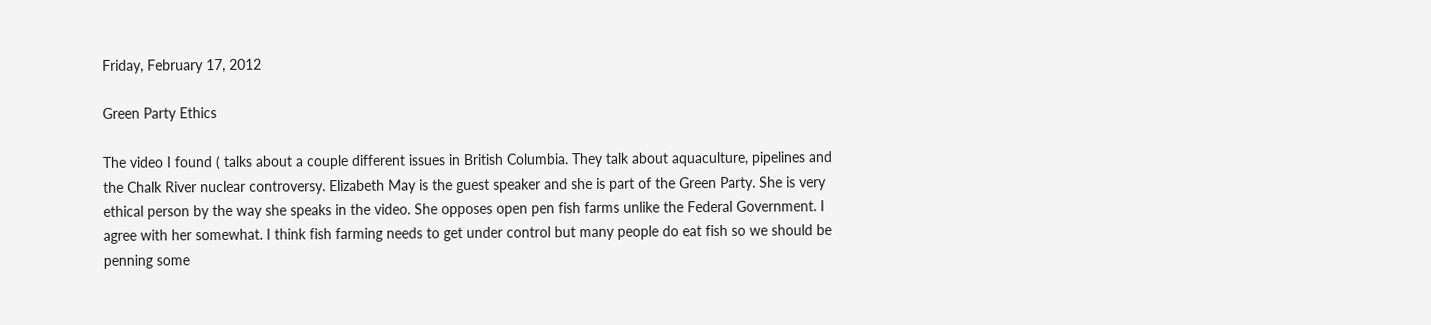Friday, February 17, 2012

Green Party Ethics

The video I found ( talks about a couple different issues in British Columbia. They talk about aquaculture, pipelines and the Chalk River nuclear controversy. Elizabeth May is the guest speaker and she is part of the Green Party. She is very ethical person by the way she speaks in the video. She opposes open pen fish farms unlike the Federal Government. I agree with her somewhat. I think fish farming needs to get under control but many people do eat fish so we should be penning some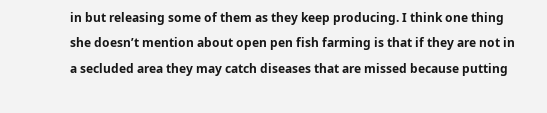in but releasing some of them as they keep producing. I think one thing she doesn’t mention about open pen fish farming is that if they are not in a secluded area they may catch diseases that are missed because putting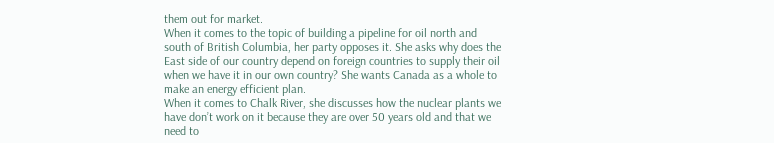them out for market.
When it comes to the topic of building a pipeline for oil north and south of British Columbia, her party opposes it. She asks why does the East side of our country depend on foreign countries to supply their oil when we have it in our own country? She wants Canada as a whole to make an energy efficient plan.
When it comes to Chalk River, she discusses how the nuclear plants we have don’t work on it because they are over 50 years old and that we need to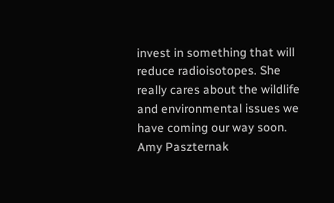invest in something that will reduce radioisotopes. She really cares about the wildlife and environmental issues we have coming our way soon.
Amy Paszternak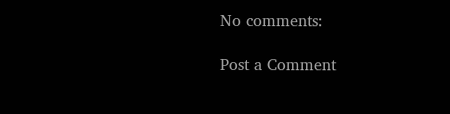No comments:

Post a Comment